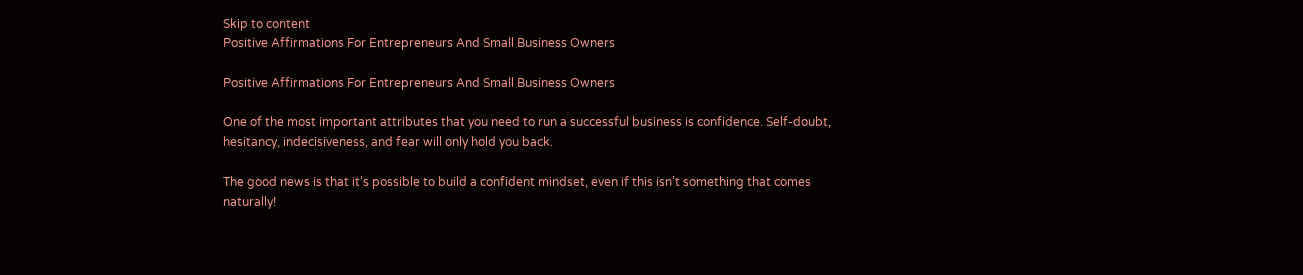Skip to content
Positive Affirmations For Entrepreneurs And Small Business Owners

Positive Affirmations For Entrepreneurs And Small Business Owners

One of the most important attributes that you need to run a successful business is confidence. Self-doubt, hesitancy, indecisiveness, and fear will only hold you back.

The good news is that it’s possible to build a confident mindset, even if this isn’t something that comes naturally!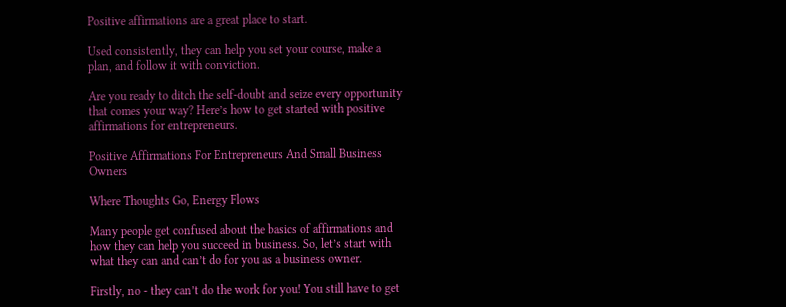Positive affirmations are a great place to start.

Used consistently, they can help you set your course, make a plan, and follow it with conviction.

Are you ready to ditch the self-doubt and seize every opportunity that comes your way? Here’s how to get started with positive affirmations for entrepreneurs.

Positive Affirmations For Entrepreneurs And Small Business Owners

Where Thoughts Go, Energy Flows

Many people get confused about the basics of affirmations and how they can help you succeed in business. So, let’s start with what they can and can’t do for you as a business owner.

Firstly, no - they can’t do the work for you! You still have to get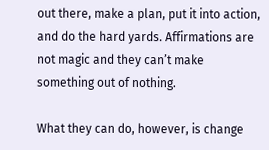out there, make a plan, put it into action, and do the hard yards. Affirmations are not magic and they can’t make something out of nothing.

What they can do, however, is change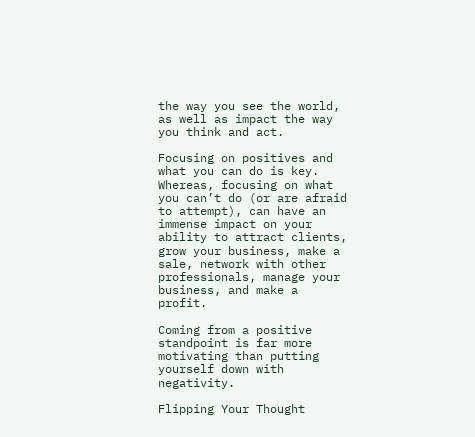the way you see the world, as well as impact the way you think and act.

Focusing on positives and what you can do is key. Whereas, focusing on what you can’t do (or are afraid to attempt), can have an immense impact on your ability to attract clients, grow your business, make a sale, network with other professionals, manage your business, and make a profit.

Coming from a positive standpoint is far more motivating than putting yourself down with negativity.

Flipping Your Thought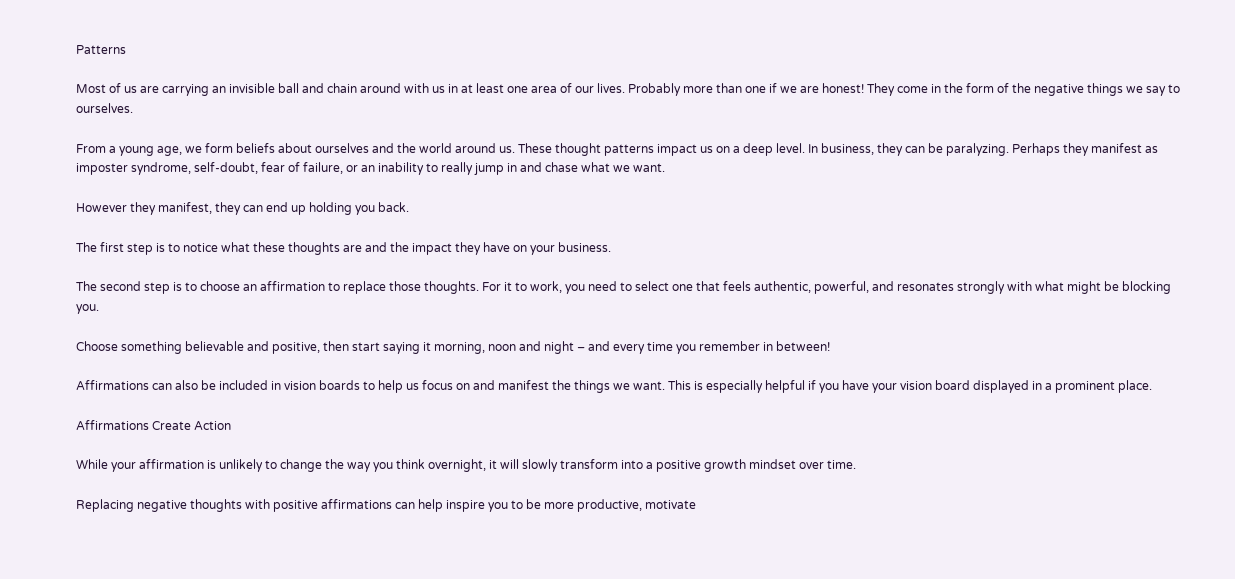Patterns

Most of us are carrying an invisible ball and chain around with us in at least one area of our lives. Probably more than one if we are honest! They come in the form of the negative things we say to ourselves.

From a young age, we form beliefs about ourselves and the world around us. These thought patterns impact us on a deep level. In business, they can be paralyzing. Perhaps they manifest as imposter syndrome, self-doubt, fear of failure, or an inability to really jump in and chase what we want.

However they manifest, they can end up holding you back.

The first step is to notice what these thoughts are and the impact they have on your business.

The second step is to choose an affirmation to replace those thoughts. For it to work, you need to select one that feels authentic, powerful, and resonates strongly with what might be blocking you.

Choose something believable and positive, then start saying it morning, noon and night – and every time you remember in between!

Affirmations can also be included in vision boards to help us focus on and manifest the things we want. This is especially helpful if you have your vision board displayed in a prominent place.

Affirmations Create Action

While your affirmation is unlikely to change the way you think overnight, it will slowly transform into a positive growth mindset over time.

Replacing negative thoughts with positive affirmations can help inspire you to be more productive, motivate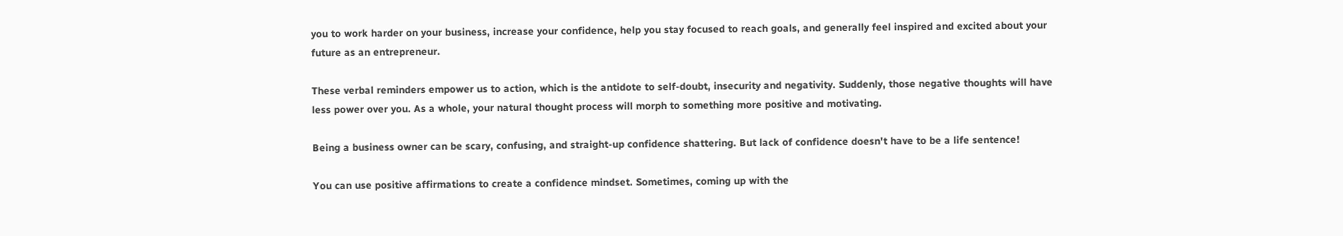you to work harder on your business, increase your confidence, help you stay focused to reach goals, and generally feel inspired and excited about your future as an entrepreneur.

These verbal reminders empower us to action, which is the antidote to self-doubt, insecurity and negativity. Suddenly, those negative thoughts will have less power over you. As a whole, your natural thought process will morph to something more positive and motivating.

Being a business owner can be scary, confusing, and straight-up confidence shattering. But lack of confidence doesn't have to be a life sentence!

You can use positive affirmations to create a confidence mindset. Sometimes, coming up with the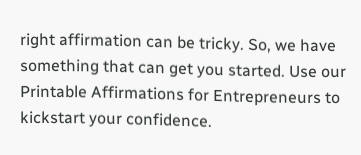right affirmation can be tricky. So, we have something that can get you started. Use our Printable Affirmations for Entrepreneurs to kickstart your confidence.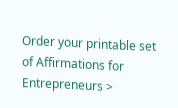Order your printable set of Affirmations for Entrepreneurs >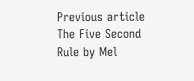Previous article The Five Second Rule by Mel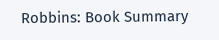Robbins: Book Summary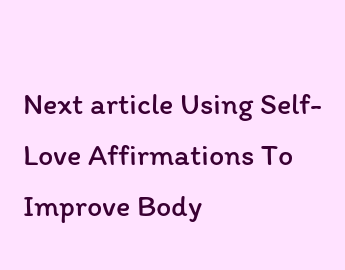Next article Using Self-Love Affirmations To Improve Body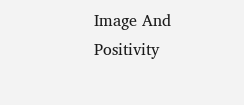Image And Positivity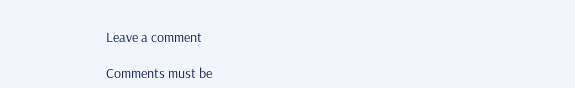Leave a comment

Comments must be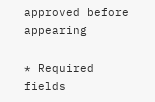approved before appearing

* Required fields